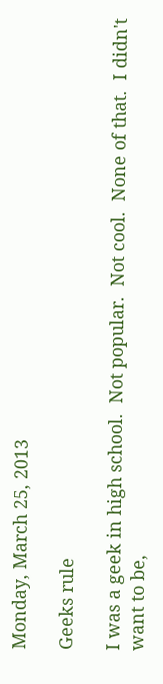Monday, March 25, 2013

Geeks rule

I was a geek in high school.  Not popular.  Not cool.  None of that.  I didn't want to be,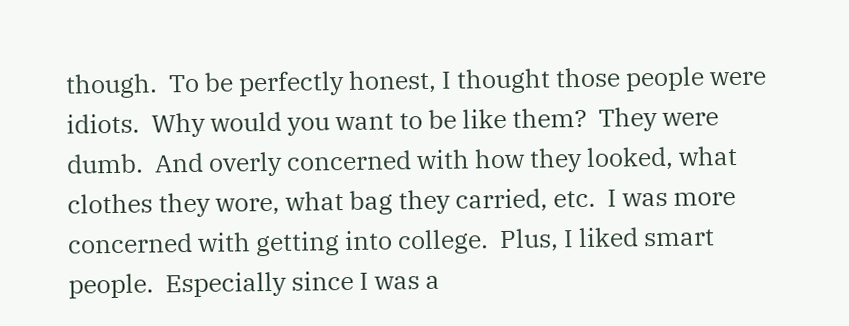though.  To be perfectly honest, I thought those people were idiots.  Why would you want to be like them?  They were dumb.  And overly concerned with how they looked, what clothes they wore, what bag they carried, etc.  I was more concerned with getting into college.  Plus, I liked smart people.  Especially since I was a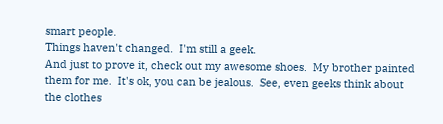smart people.
Things haven't changed.  I'm still a geek.
And just to prove it, check out my awesome shoes.  My brother painted them for me.  It's ok, you can be jealous.  See, even geeks think about the clothes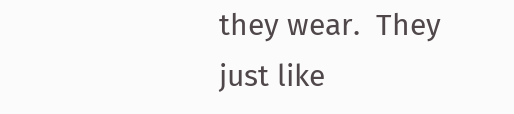they wear.  They just like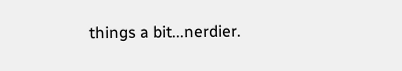things a bit...nerdier.